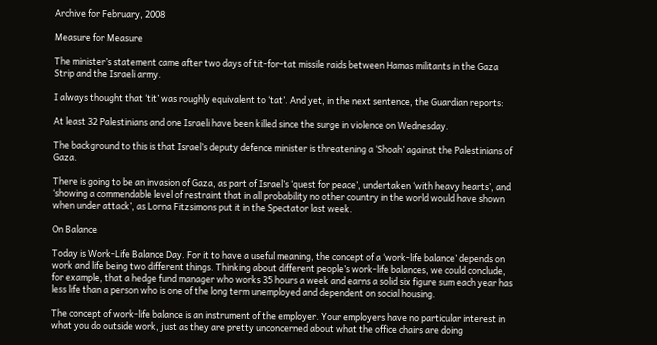Archive for February, 2008

Measure for Measure

The minister’s statement came after two days of tit-for-tat missile raids between Hamas militants in the Gaza Strip and the Israeli army.

I always thought that ‘tit’ was roughly equivalent to ‘tat’. And yet, in the next sentence, the Guardian reports:

At least 32 Palestinians and one Israeli have been killed since the surge in violence on Wednesday.

The background to this is that Israel’s deputy defence minister is threatening a ‘Shoah’ against the Palestinians of Gaza.

There is going to be an invasion of Gaza, as part of Israel’s ‘quest for peace’, undertaken ‘with heavy hearts’, and ‘showing a commendable level of restraint that in all probability no other country in the world would have shown when under attack’, as Lorna Fitzsimons put it in the Spectator last week.

On Balance

Today is Work-Life Balance Day. For it to have a useful meaning, the concept of a ‘work-life balance’ depends on work and life being two different things. Thinking about different people’s work-life balances, we could conclude, for example, that a hedge fund manager who works 35 hours a week and earns a solid six figure sum each year has less life than a person who is one of the long term unemployed and dependent on social housing.

The concept of work-life balance is an instrument of the employer. Your employers have no particular interest in what you do outside work, just as they are pretty unconcerned about what the office chairs are doing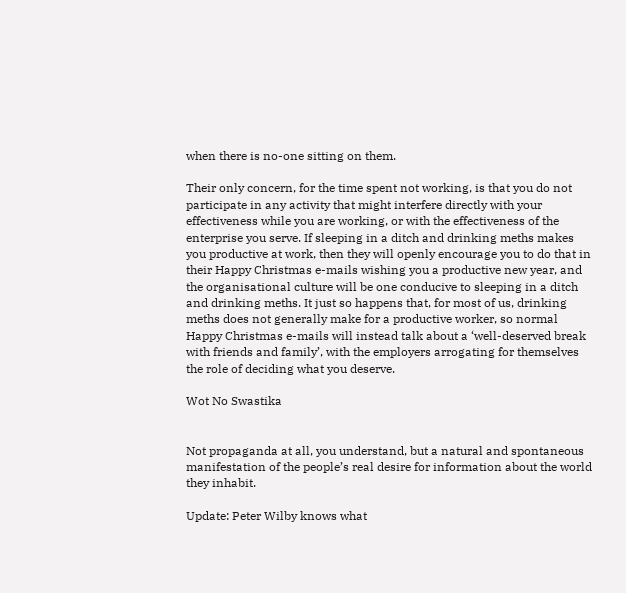when there is no-one sitting on them.

Their only concern, for the time spent not working, is that you do not participate in any activity that might interfere directly with your effectiveness while you are working, or with the effectiveness of the enterprise you serve. If sleeping in a ditch and drinking meths makes you productive at work, then they will openly encourage you to do that in their Happy Christmas e-mails wishing you a productive new year, and the organisational culture will be one conducive to sleeping in a ditch and drinking meths. It just so happens that, for most of us, drinking meths does not generally make for a productive worker, so normal Happy Christmas e-mails will instead talk about a ‘well-deserved break with friends and family’, with the employers arrogating for themselves the role of deciding what you deserve.

Wot No Swastika


Not propaganda at all, you understand, but a natural and spontaneous manifestation of the people’s real desire for information about the world they inhabit.

Update: Peter Wilby knows what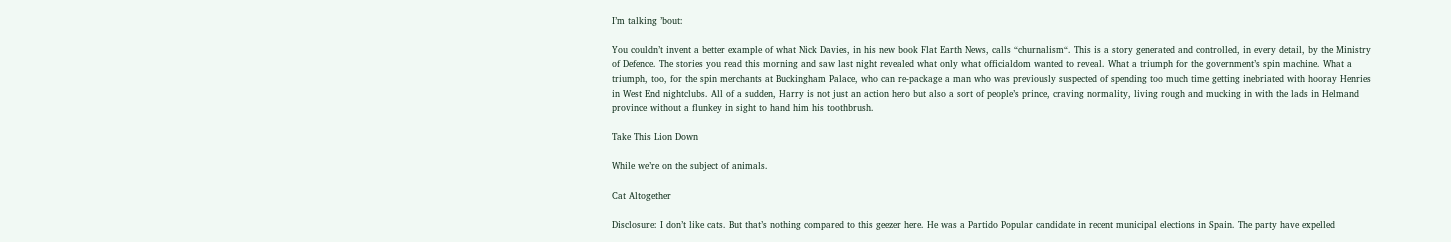I’m talking ’bout:

You couldn’t invent a better example of what Nick Davies, in his new book Flat Earth News, calls “churnalism“. This is a story generated and controlled, in every detail, by the Ministry of Defence. The stories you read this morning and saw last night revealed what only what officialdom wanted to reveal. What a triumph for the government’s spin machine. What a triumph, too, for the spin merchants at Buckingham Palace, who can re-package a man who was previously suspected of spending too much time getting inebriated with hooray Henries in West End nightclubs. All of a sudden, Harry is not just an action hero but also a sort of people’s prince, craving normality, living rough and mucking in with the lads in Helmand province without a flunkey in sight to hand him his toothbrush.

Take This Lion Down

While we’re on the subject of animals.

Cat Altogether

Disclosure: I don’t like cats. But that’s nothing compared to this geezer here. He was a Partido Popular candidate in recent municipal elections in Spain. The party have expelled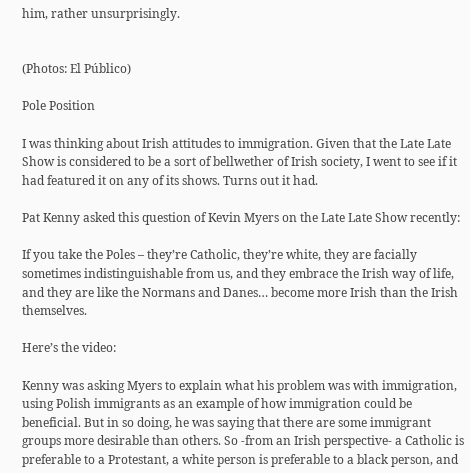him, rather unsurprisingly.


(Photos: El Público)

Pole Position

I was thinking about Irish attitudes to immigration. Given that the Late Late Show is considered to be a sort of bellwether of Irish society, I went to see if it had featured it on any of its shows. Turns out it had.

Pat Kenny asked this question of Kevin Myers on the Late Late Show recently:

If you take the Poles – they’re Catholic, they’re white, they are facially sometimes indistinguishable from us, and they embrace the Irish way of life, and they are like the Normans and Danes… become more Irish than the Irish themselves.

Here’s the video:

Kenny was asking Myers to explain what his problem was with immigration, using Polish immigrants as an example of how immigration could be beneficial. But in so doing, he was saying that there are some immigrant groups more desirable than others. So -from an Irish perspective- a Catholic is preferable to a Protestant, a white person is preferable to a black person, and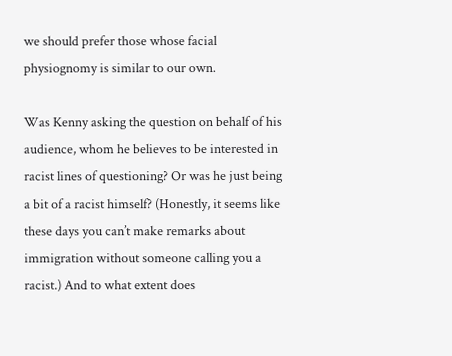we should prefer those whose facial physiognomy is similar to our own.

Was Kenny asking the question on behalf of his audience, whom he believes to be interested in racist lines of questioning? Or was he just being a bit of a racist himself? (Honestly, it seems like these days you can’t make remarks about immigration without someone calling you a racist.) And to what extent does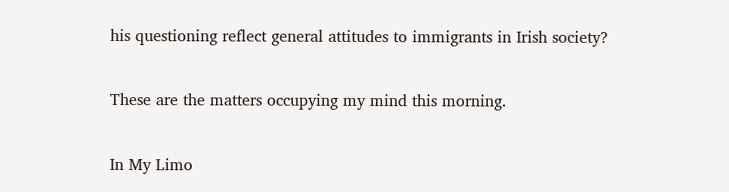his questioning reflect general attitudes to immigrants in Irish society?

These are the matters occupying my mind this morning.

In My Limo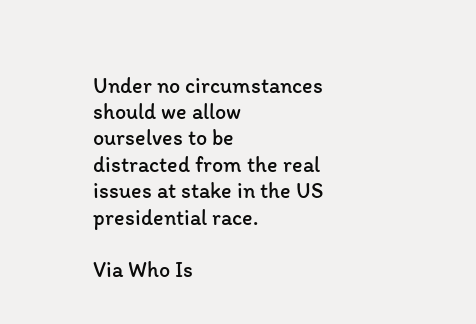Under no circumstances should we allow ourselves to be distracted from the real issues at stake in the US presidential race.

Via Who Is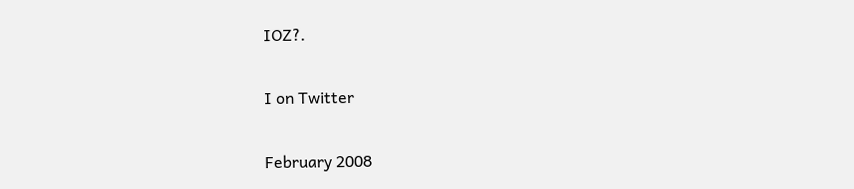IOZ?.

I on Twitter

February 2008